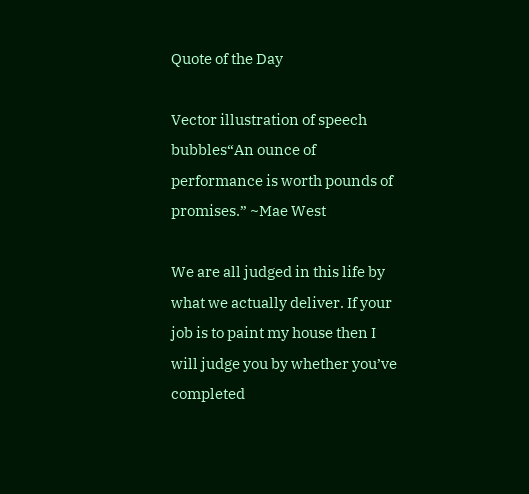Quote of the Day

Vector illustration of speech bubbles“An ounce of performance is worth pounds of promises.” ~Mae West

We are all judged in this life by what we actually deliver. If your job is to paint my house then I will judge you by whether you’ve completed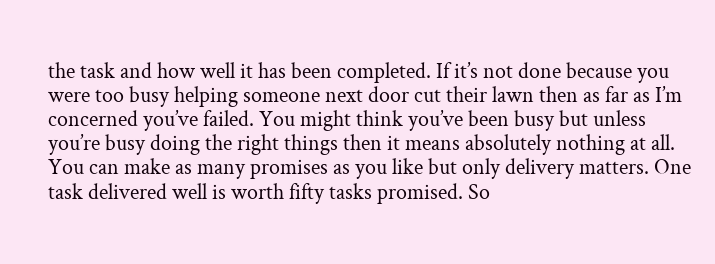the task and how well it has been completed. If it’s not done because you were too busy helping someone next door cut their lawn then as far as I’m concerned you’ve failed. You might think you’ve been busy but unless you’re busy doing the right things then it means absolutely nothing at all. You can make as many promises as you like but only delivery matters. One task delivered well is worth fifty tasks promised. So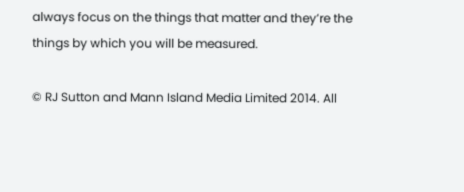always focus on the things that matter and they’re the things by which you will be measured.

© RJ Sutton and Mann Island Media Limited 2014. All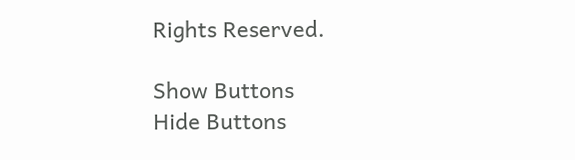Rights Reserved.

Show Buttons
Hide Buttons